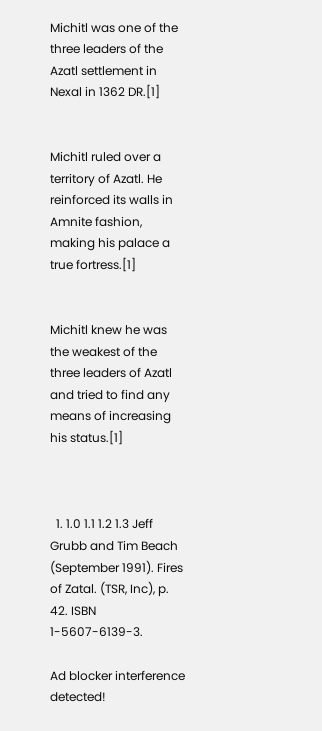Michitl was one of the three leaders of the Azatl settlement in Nexal in 1362 DR.[1]


Michitl ruled over a territory of Azatl. He reinforced its walls in Amnite fashion, making his palace a true fortress.[1]


Michitl knew he was the weakest of the three leaders of Azatl and tried to find any means of increasing his status.[1]



  1. 1.0 1.1 1.2 1.3 Jeff Grubb and Tim Beach (September 1991). Fires of Zatal. (TSR, Inc), p. 42. ISBN 1-5607-6139-3.

Ad blocker interference detected!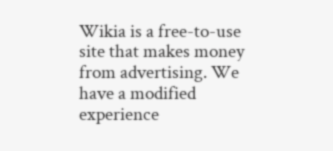Wikia is a free-to-use site that makes money from advertising. We have a modified experience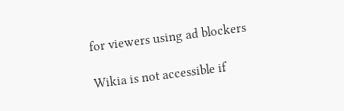for viewers using ad blockers

Wikia is not accessible if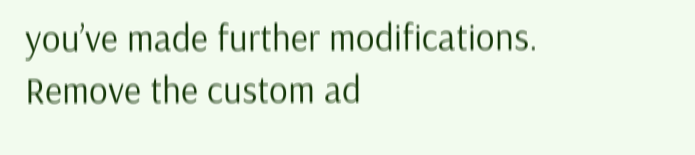you’ve made further modifications. Remove the custom ad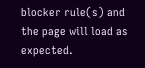blocker rule(s) and the page will load as expected.